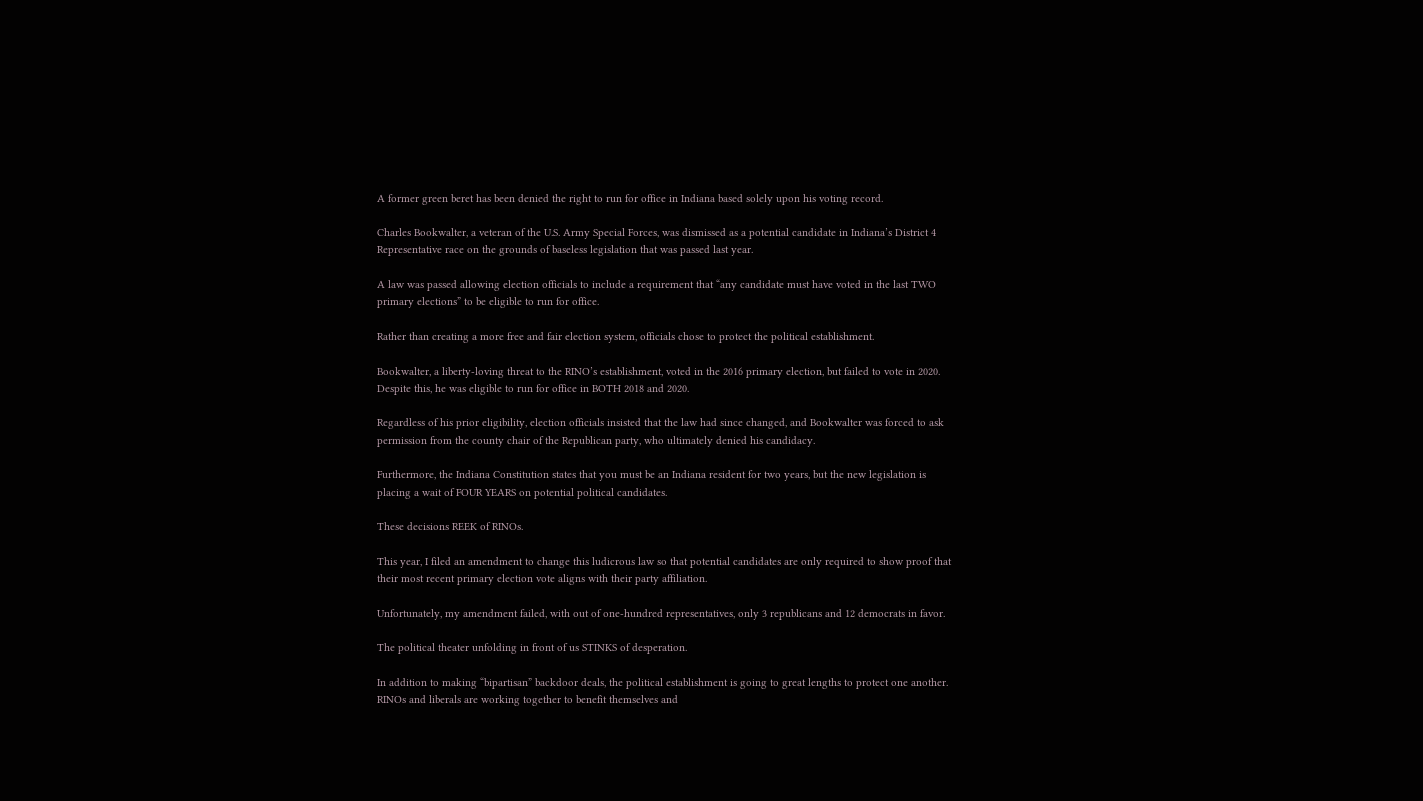A former green beret has been denied the right to run for office in Indiana based solely upon his voting record.

Charles Bookwalter, a veteran of the U.S. Army Special Forces, was dismissed as a potential candidate in Indiana’s District 4 Representative race on the grounds of baseless legislation that was passed last year.

A law was passed allowing election officials to include a requirement that “any candidate must have voted in the last TWO primary elections” to be eligible to run for office.

Rather than creating a more free and fair election system, officials chose to protect the political establishment.

Bookwalter, a liberty-loving threat to the RINO’s establishment, voted in the 2016 primary election, but failed to vote in 2020. Despite this, he was eligible to run for office in BOTH 2018 and 2020.

Regardless of his prior eligibility, election officials insisted that the law had since changed, and Bookwalter was forced to ask permission from the county chair of the Republican party, who ultimately denied his candidacy.

Furthermore, the Indiana Constitution states that you must be an Indiana resident for two years, but the new legislation is placing a wait of FOUR YEARS on potential political candidates.

These decisions REEK of RINOs.

This year, I filed an amendment to change this ludicrous law so that potential candidates are only required to show proof that their most recent primary election vote aligns with their party affiliation.

Unfortunately, my amendment failed, with out of one-hundred representatives, only 3 republicans and 12 democrats in favor.

The political theater unfolding in front of us STINKS of desperation.

In addition to making “bipartisan” backdoor deals, the political establishment is going to great lengths to protect one another. RINOs and liberals are working together to benefit themselves and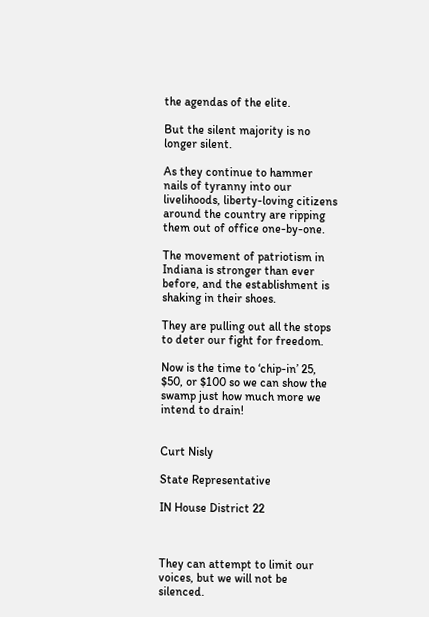the agendas of the elite.

But the silent majority is no longer silent.

As they continue to hammer nails of tyranny into our livelihoods, liberty-loving citizens around the country are ripping them out of office one-by-one.

The movement of patriotism in Indiana is stronger than ever before, and the establishment is shaking in their shoes.

They are pulling out all the stops to deter our fight for freedom.

Now is the time to ‘chip-in’ 25, $50, or $100 so we can show the swamp just how much more we intend to drain!


Curt Nisly

State Representative

IN House District 22



They can attempt to limit our voices, but we will not be silenced.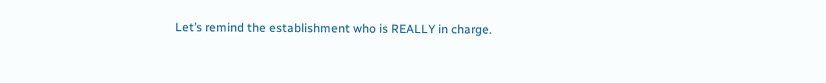Let’s remind the establishment who is REALLY in charge.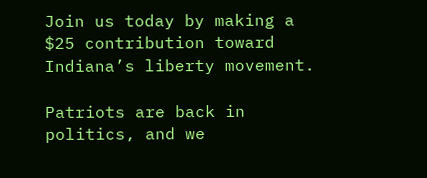Join us today by making a $25 contribution toward Indiana’s liberty movement.

Patriots are back in politics, and we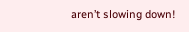aren’t slowing down!